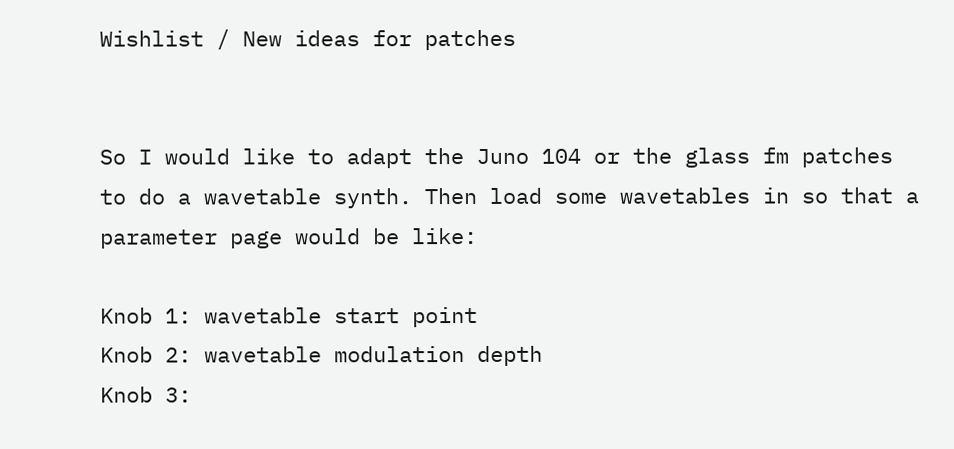Wishlist / New ideas for patches


So I would like to adapt the Juno 104 or the glass fm patches to do a wavetable synth. Then load some wavetables in so that a parameter page would be like:

Knob 1: wavetable start point
Knob 2: wavetable modulation depth
Knob 3: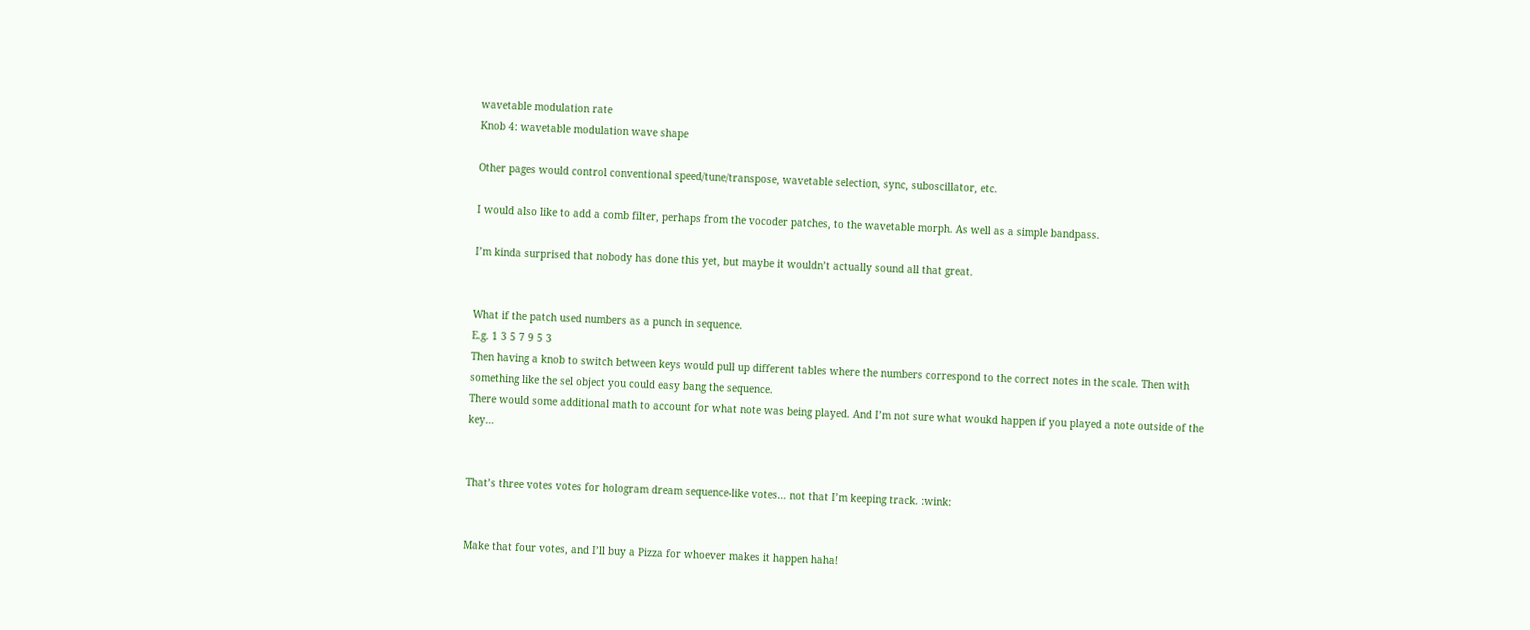wavetable modulation rate
Knob 4: wavetable modulation wave shape

Other pages would control conventional speed/tune/transpose, wavetable selection, sync, suboscillator, etc.

I would also like to add a comb filter, perhaps from the vocoder patches, to the wavetable morph. As well as a simple bandpass.

I’m kinda surprised that nobody has done this yet, but maybe it wouldn’t actually sound all that great.


What if the patch used numbers as a punch in sequence.
E.g. 1 3 5 7 9 5 3
Then having a knob to switch between keys would pull up different tables where the numbers correspond to the correct notes in the scale. Then with something like the sel object you could easy bang the sequence.
There would some additional math to account for what note was being played. And I’m not sure what woukd happen if you played a note outside of the key…


That’s three votes votes for hologram dream sequence-like votes… not that I’m keeping track. :wink:


Make that four votes, and I’ll buy a Pizza for whoever makes it happen haha!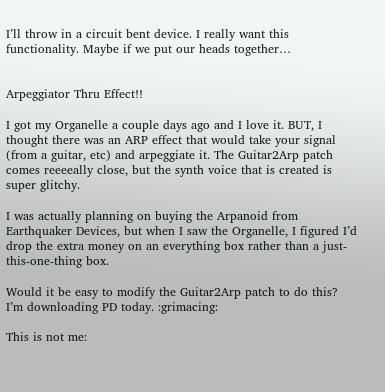I’ll throw in a circuit bent device. I really want this functionality. Maybe if we put our heads together…


Arpeggiator Thru Effect!!

I got my Organelle a couple days ago and I love it. BUT, I thought there was an ARP effect that would take your signal (from a guitar, etc) and arpeggiate it. The Guitar2Arp patch comes reeeeally close, but the synth voice that is created is super glitchy.

I was actually planning on buying the Arpanoid from Earthquaker Devices, but when I saw the Organelle, I figured I’d drop the extra money on an everything box rather than a just-this-one-thing box.

Would it be easy to modify the Guitar2Arp patch to do this? I’m downloading PD today. :grimacing:

This is not me: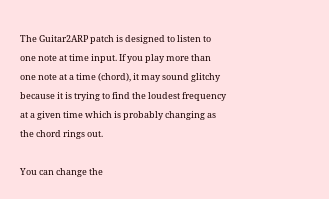The Guitar2ARP patch is designed to listen to one note at time input. If you play more than one note at a time (chord), it may sound glitchy because it is trying to find the loudest frequency at a given time which is probably changing as the chord rings out.

You can change the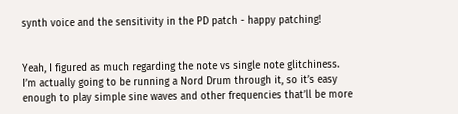synth voice and the sensitivity in the PD patch - happy patching!


Yeah, I figured as much regarding the note vs single note glitchiness. I’m actually going to be running a Nord Drum through it, so it’s easy enough to play simple sine waves and other frequencies that’ll be more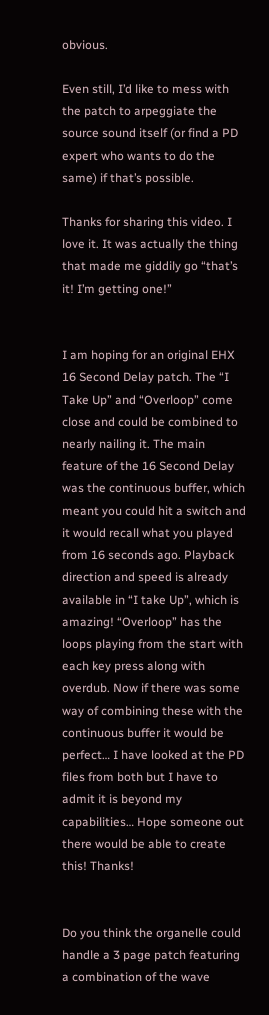obvious.

Even still, I’d like to mess with the patch to arpeggiate the source sound itself (or find a PD expert who wants to do the same) if that’s possible.

Thanks for sharing this video. I love it. It was actually the thing that made me giddily go “that’s it! I’m getting one!”


I am hoping for an original EHX 16 Second Delay patch. The “I Take Up” and “Overloop” come close and could be combined to nearly nailing it. The main feature of the 16 Second Delay was the continuous buffer, which meant you could hit a switch and it would recall what you played from 16 seconds ago. Playback direction and speed is already available in “I take Up”, which is amazing! “Overloop” has the loops playing from the start with each key press along with overdub. Now if there was some way of combining these with the continuous buffer it would be perfect… I have looked at the PD files from both but I have to admit it is beyond my capabilities… Hope someone out there would be able to create this! Thanks!


Do you think the organelle could handle a 3 page patch featuring a combination of the wave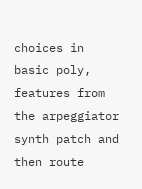choices in basic poly, features from the arpeggiator synth patch and then route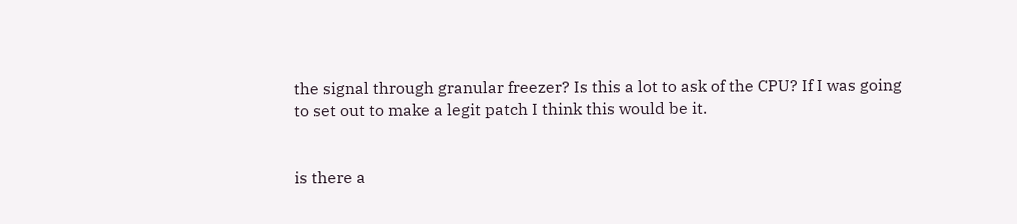the signal through granular freezer? Is this a lot to ask of the CPU? If I was going to set out to make a legit patch I think this would be it.


is there a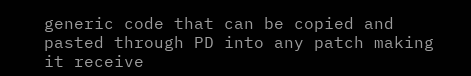generic code that can be copied and pasted through PD into any patch making it receive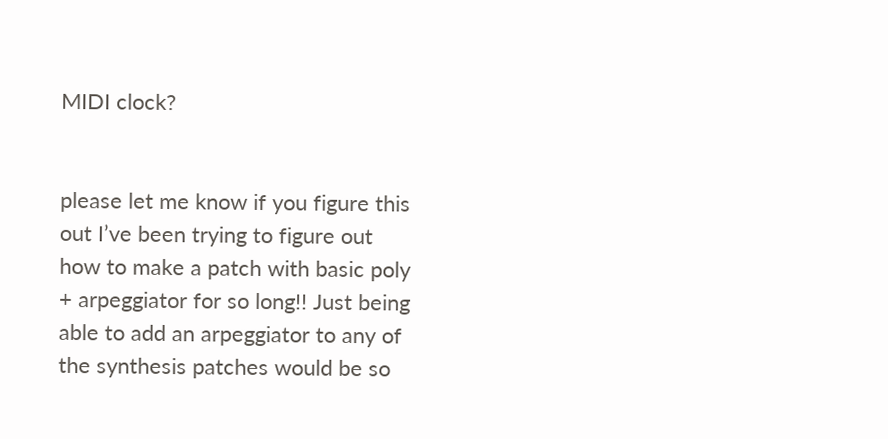MIDI clock?


please let me know if you figure this out I’ve been trying to figure out how to make a patch with basic poly + arpeggiator for so long!! Just being able to add an arpeggiator to any of the synthesis patches would be so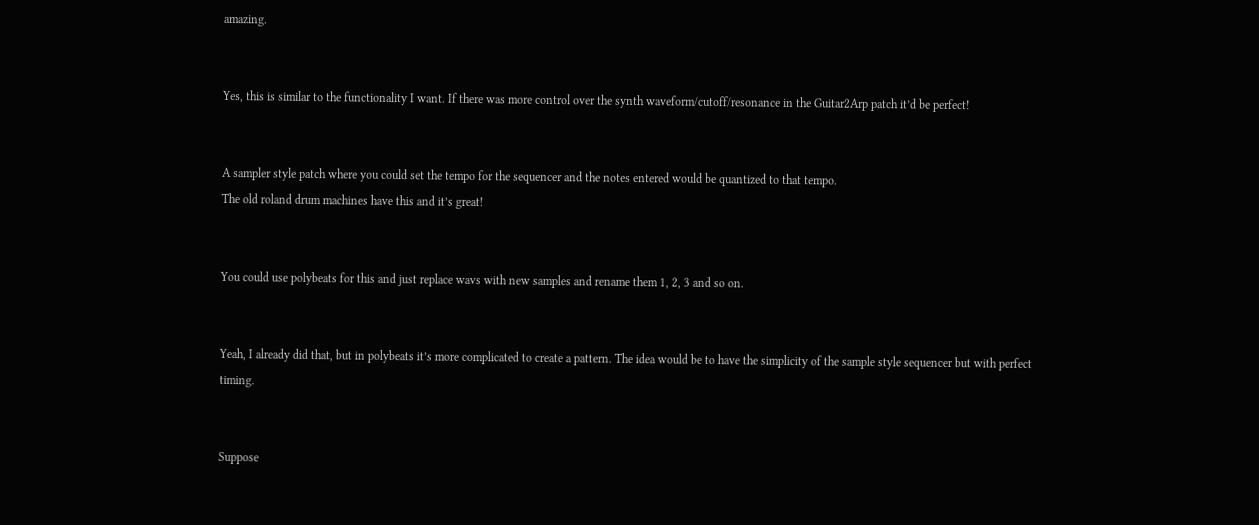amazing.


Yes, this is similar to the functionality I want. If there was more control over the synth waveform/cutoff/resonance in the Guitar2Arp patch it’d be perfect!


A sampler style patch where you could set the tempo for the sequencer and the notes entered would be quantized to that tempo.
The old roland drum machines have this and it’s great!


You could use polybeats for this and just replace wavs with new samples and rename them 1, 2, 3 and so on.


Yeah, I already did that, but in polybeats it’s more complicated to create a pattern. The idea would be to have the simplicity of the sample style sequencer but with perfect timing.


Suppose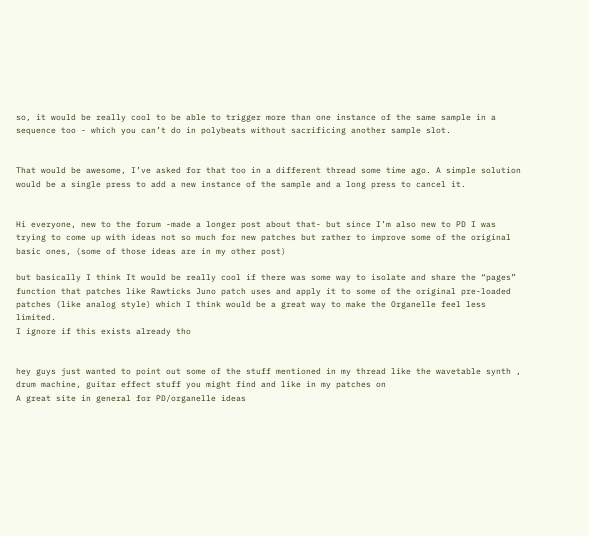so, it would be really cool to be able to trigger more than one instance of the same sample in a sequence too - which you can’t do in polybeats without sacrificing another sample slot.


That would be awesome, I’ve asked for that too in a different thread some time ago. A simple solution would be a single press to add a new instance of the sample and a long press to cancel it.


Hi everyone, new to the forum -made a longer post about that- but since I’m also new to PD I was trying to come up with ideas not so much for new patches but rather to improve some of the original basic ones, (some of those ideas are in my other post)

but basically I think It would be really cool if there was some way to isolate and share the “pages” function that patches like Rawticks Juno patch uses and apply it to some of the original pre-loaded patches (like analog style) which I think would be a great way to make the Organelle feel less limited.
I ignore if this exists already tho


hey guys just wanted to point out some of the stuff mentioned in my thread like the wavetable synth , drum machine, guitar effect stuff you might find and like in my patches on
A great site in general for PD/organelle ideas